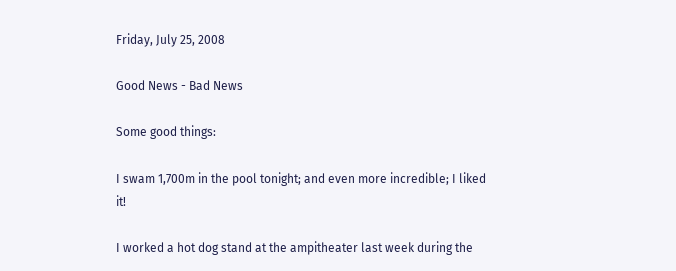Friday, July 25, 2008

Good News - Bad News

Some good things:

I swam 1,700m in the pool tonight; and even more incredible; I liked it!

I worked a hot dog stand at the ampitheater last week during the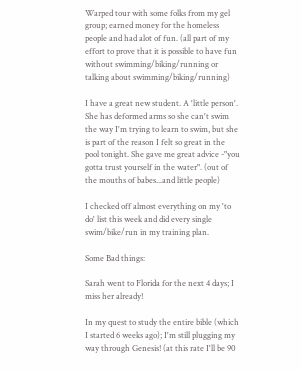Warped tour with some folks from my gel group; earned money for the homeless people and had alot of fun. (all part of my effort to prove that it is possible to have fun without swimming/biking/running or talking about swimming/biking/running)

I have a great new student. A 'little person'. She has deformed arms so she can't swim the way I'm trying to learn to swim, but she is part of the reason I felt so great in the pool tonight. She gave me great advice -"you gotta trust yourself in the water". (out of the mouths of babes...and little people)

I checked off almost everything on my 'to do' list this week and did every single swim/bike/run in my training plan.

Some Bad things:

Sarah went to Florida for the next 4 days; I miss her already!

In my quest to study the entire bible (which I started 6 weeks ago); I'm still plugging my way through Genesis! (at this rate I'll be 90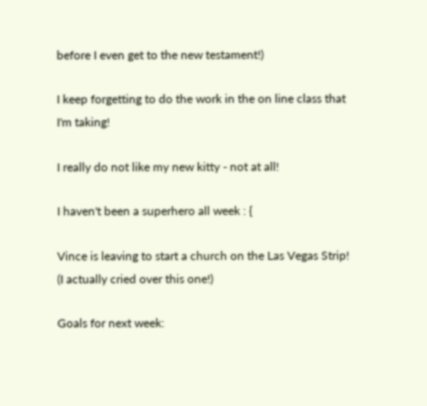before I even get to the new testament!)

I keep forgetting to do the work in the on line class that I'm taking!

I really do not like my new kitty - not at all!

I haven't been a superhero all week : {

Vince is leaving to start a church on the Las Vegas Strip! (I actually cried over this one!)

Goals for next week: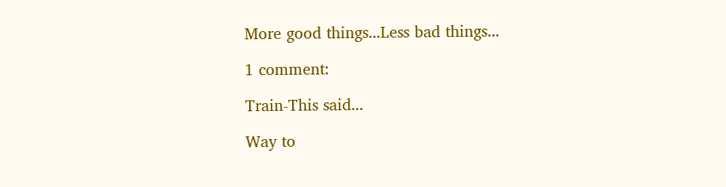More good things...Less bad things...

1 comment:

Train-This said...

Way to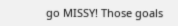go MISSY! Those goals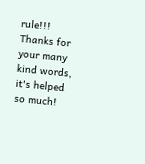rule!!! Thanks for your many kind words, it's helped so much!